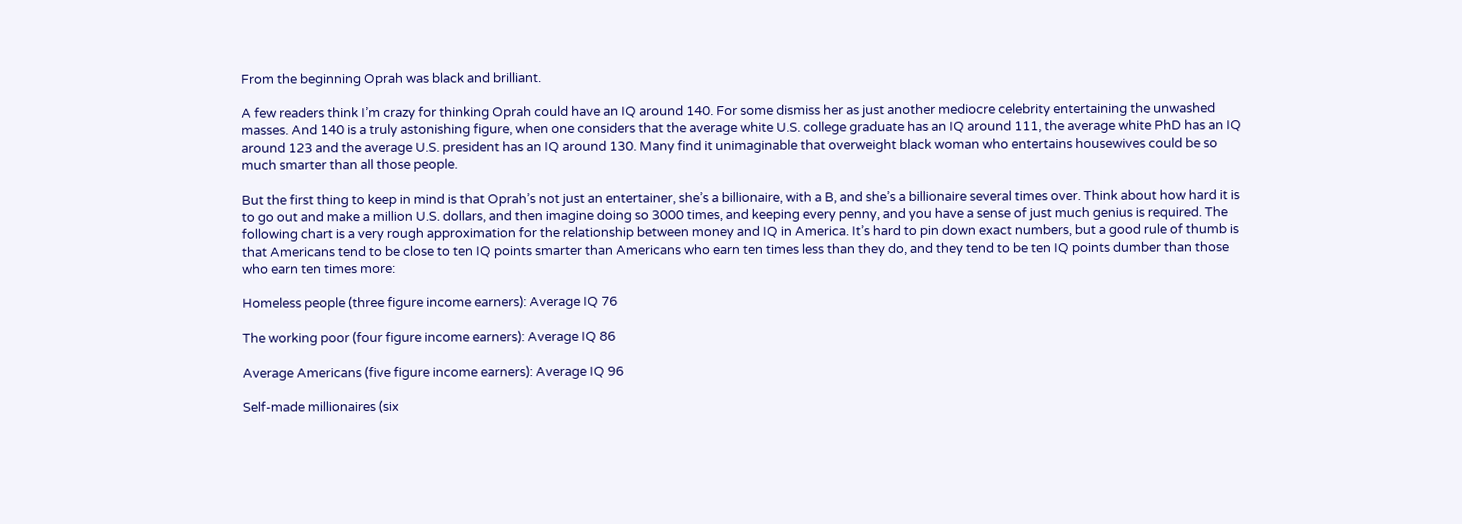From the beginning Oprah was black and brilliant.

A few readers think I’m crazy for thinking Oprah could have an IQ around 140. For some dismiss her as just another mediocre celebrity entertaining the unwashed masses. And 140 is a truly astonishing figure, when one considers that the average white U.S. college graduate has an IQ around 111, the average white PhD has an IQ around 123 and the average U.S. president has an IQ around 130. Many find it unimaginable that overweight black woman who entertains housewives could be so much smarter than all those people.

But the first thing to keep in mind is that Oprah’s not just an entertainer, she’s a billionaire, with a B, and she’s a billionaire several times over. Think about how hard it is to go out and make a million U.S. dollars, and then imagine doing so 3000 times, and keeping every penny, and you have a sense of just much genius is required. The following chart is a very rough approximation for the relationship between money and IQ in America. It’s hard to pin down exact numbers, but a good rule of thumb is that Americans tend to be close to ten IQ points smarter than Americans who earn ten times less than they do, and they tend to be ten IQ points dumber than those who earn ten times more:

Homeless people (three figure income earners): Average IQ 76

The working poor (four figure income earners): Average IQ 86

Average Americans (five figure income earners): Average IQ 96

Self-made millionaires (six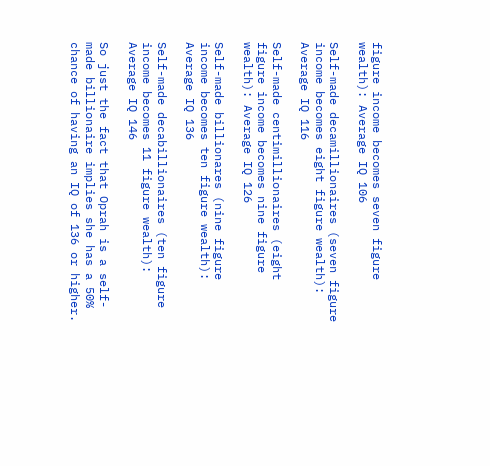figure income becomes seven figure wealth): Average IQ 106

Self-made decamillionaires (seven figure income becomes eight figure wealth): Average IQ 116

Self-made centimillionaires (eight figure income becomes nine figure wealth): Average IQ 126

Self-made billionares (nine figure income becomes ten figure wealth): Average IQ 136

Self-made decabillionaires (ten figure income becomes 11 figure wealth): Average IQ 146

So just the fact that Oprah is a self-made billionaire implies she has a 50% chance of having an IQ of 136 or higher.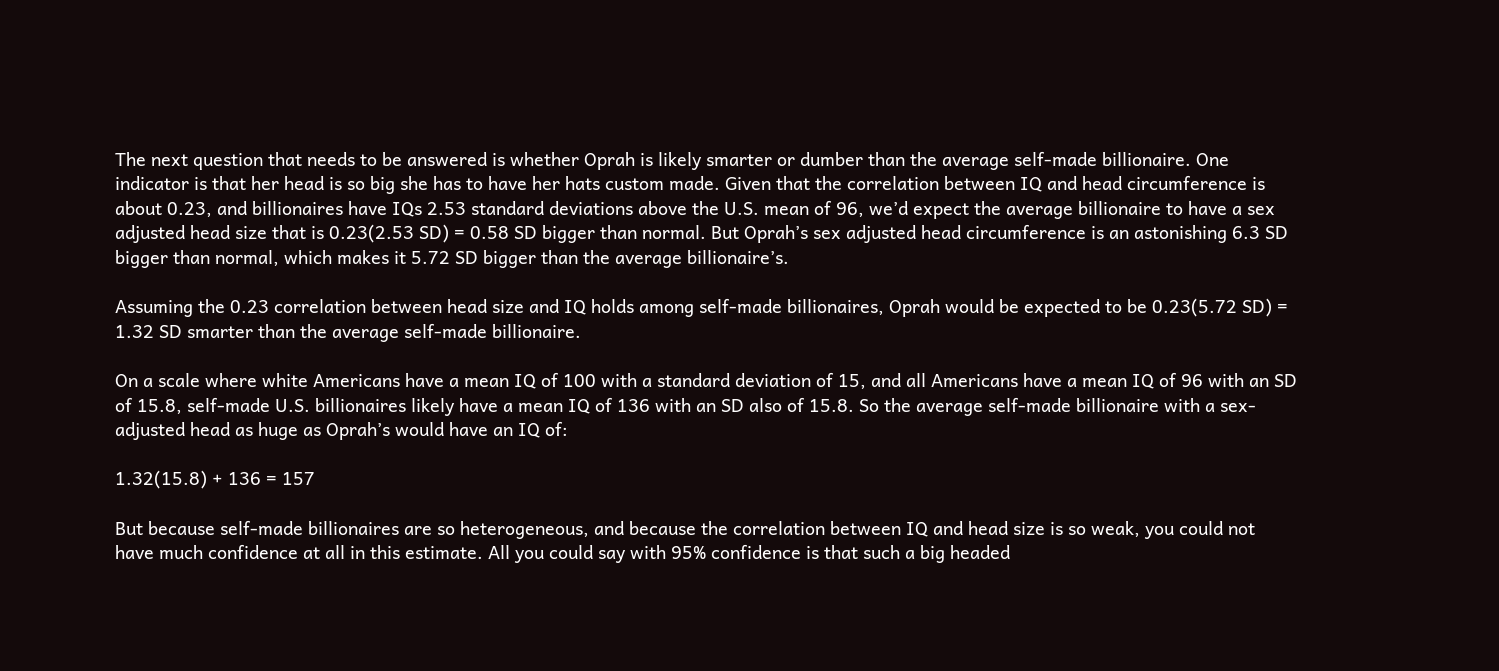The next question that needs to be answered is whether Oprah is likely smarter or dumber than the average self-made billionaire. One indicator is that her head is so big she has to have her hats custom made. Given that the correlation between IQ and head circumference is about 0.23, and billionaires have IQs 2.53 standard deviations above the U.S. mean of 96, we’d expect the average billionaire to have a sex adjusted head size that is 0.23(2.53 SD) = 0.58 SD bigger than normal. But Oprah’s sex adjusted head circumference is an astonishing 6.3 SD bigger than normal, which makes it 5.72 SD bigger than the average billionaire’s.

Assuming the 0.23 correlation between head size and IQ holds among self-made billionaires, Oprah would be expected to be 0.23(5.72 SD) = 1.32 SD smarter than the average self-made billionaire.

On a scale where white Americans have a mean IQ of 100 with a standard deviation of 15, and all Americans have a mean IQ of 96 with an SD of 15.8, self-made U.S. billionaires likely have a mean IQ of 136 with an SD also of 15.8. So the average self-made billionaire with a sex-adjusted head as huge as Oprah’s would have an IQ of:

1.32(15.8) + 136 = 157

But because self-made billionaires are so heterogeneous, and because the correlation between IQ and head size is so weak, you could not have much confidence at all in this estimate. All you could say with 95% confidence is that such a big headed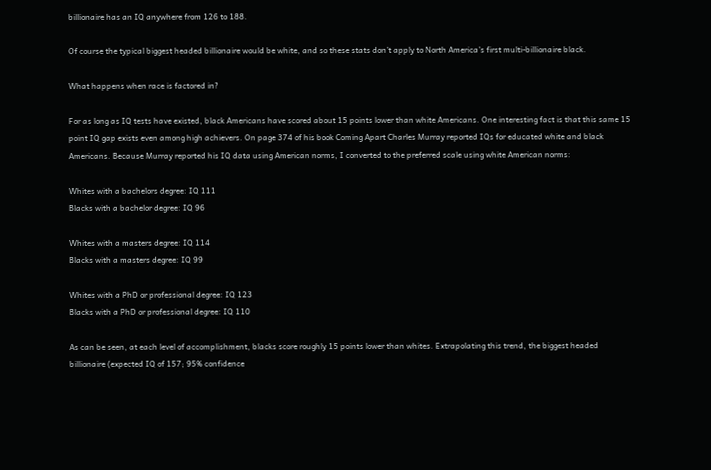billionaire has an IQ anywhere from 126 to 188.

Of course the typical biggest headed billionaire would be white, and so these stats don’t apply to North America’s first multi-billionaire black.

What happens when race is factored in?

For as long as IQ tests have existed, black Americans have scored about 15 points lower than white Americans. One interesting fact is that this same 15 point IQ gap exists even among high achievers. On page 374 of his book Coming Apart Charles Murray reported IQs for educated white and black Americans. Because Murray reported his IQ data using American norms, I converted to the preferred scale using white American norms:

Whites with a bachelors degree: IQ 111
Blacks with a bachelor degree: IQ 96

Whites with a masters degree: IQ 114
Blacks with a masters degree: IQ 99

Whites with a PhD or professional degree: IQ 123
Blacks with a PhD or professional degree: IQ 110

As can be seen, at each level of accomplishment, blacks score roughly 15 points lower than whites. Extrapolating this trend, the biggest headed billionaire (expected IQ of 157; 95% confidence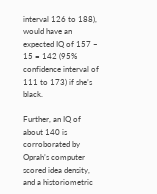interval 126 to 188), would have an expected IQ of 157 – 15 = 142 (95% confidence interval of 111 to 173) if she’s black.

Further, an IQ of about 140 is corroborated by Oprah’s computer scored idea density, and a historiometric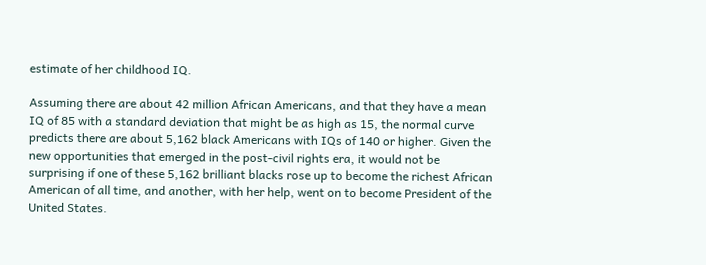estimate of her childhood IQ.

Assuming there are about 42 million African Americans, and that they have a mean IQ of 85 with a standard deviation that might be as high as 15, the normal curve predicts there are about 5,162 black Americans with IQs of 140 or higher. Given the new opportunities that emerged in the post-civil rights era, it would not be surprising if one of these 5,162 brilliant blacks rose up to become the richest African American of all time, and another, with her help, went on to become President of the United States.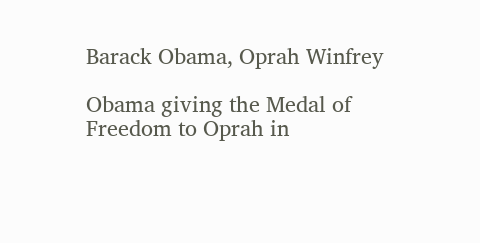Barack Obama, Oprah Winfrey

Obama giving the Medal of Freedom to Oprah in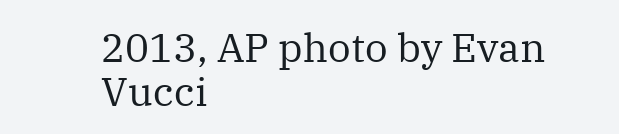2013, AP photo by Evan Vucci